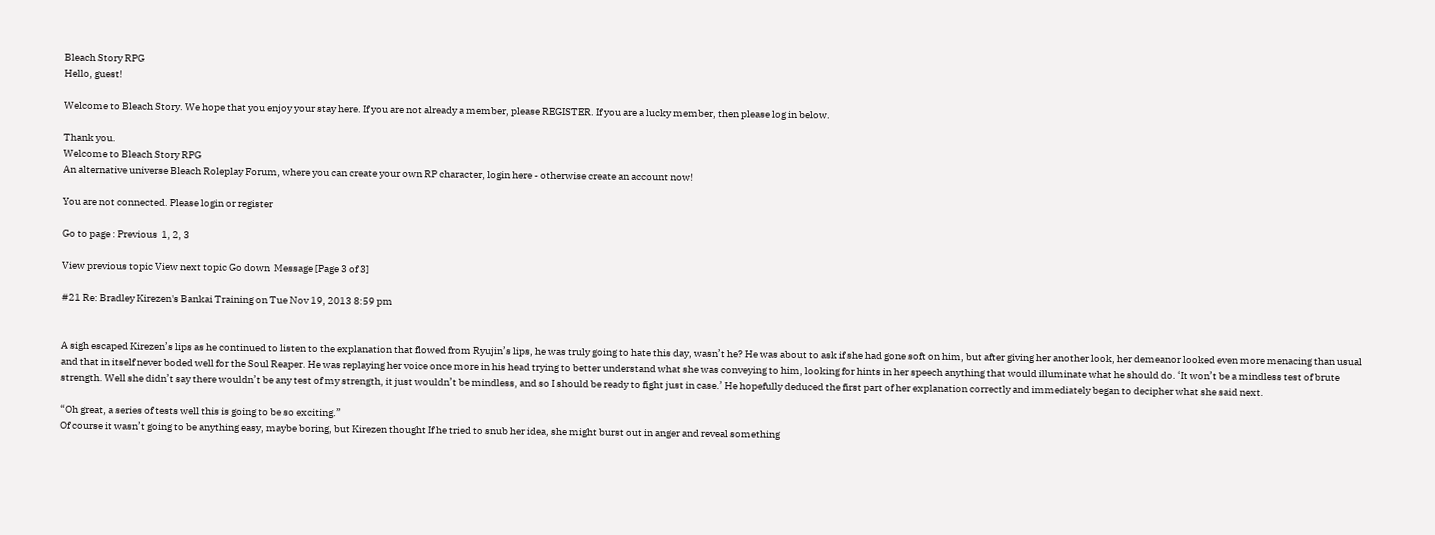Bleach Story RPG
Hello, guest!

Welcome to Bleach Story. We hope that you enjoy your stay here. If you are not already a member, please REGISTER. If you are a lucky member, then please log in below.

Thank you.
Welcome to Bleach Story RPG
An alternative universe Bleach Roleplay Forum, where you can create your own RP character, login here - otherwise create an account now!

You are not connected. Please login or register

Go to page : Previous  1, 2, 3

View previous topic View next topic Go down  Message [Page 3 of 3]

#21 Re: Bradley Kirezen's Bankai Training on Tue Nov 19, 2013 8:59 pm


A sigh escaped Kirezen’s lips as he continued to listen to the explanation that flowed from Ryujin’s lips, he was truly going to hate this day, wasn’t he? He was about to ask if she had gone soft on him, but after giving her another look, her demeanor looked even more menacing than usual and that in itself never boded well for the Soul Reaper. He was replaying her voice once more in his head trying to better understand what she was conveying to him, looking for hints in her speech anything that would illuminate what he should do. ‘It won’t be a mindless test of brute strength. Well she didn’t say there wouldn’t be any test of my strength, it just wouldn’t be mindless, and so I should be ready to fight just in case.’ He hopefully deduced the first part of her explanation correctly and immediately began to decipher what she said next.

“Oh great, a series of tests well this is going to be so exciting.”
Of course it wasn’t going to be anything easy, maybe boring, but Kirezen thought If he tried to snub her idea, she might burst out in anger and reveal something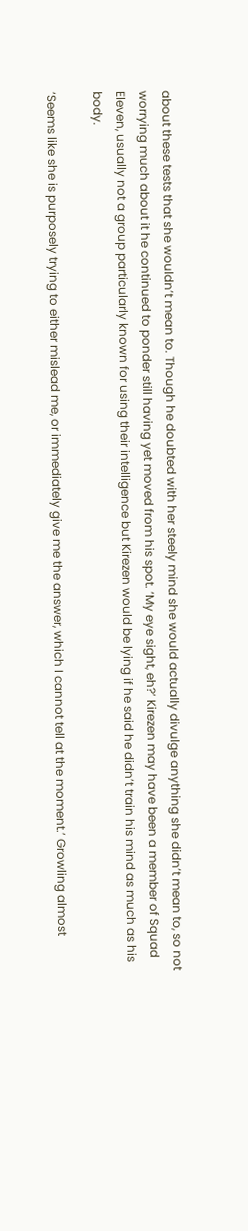about these tests that she wouldn’t mean to. Though he doubted with her steely mind she would actually divulge anything she didn’t mean to, so not worrying much about it he continued to ponder still having yet moved from his spot. ‘My eye sight, eh?’ Kirezen may have been a member of Squad Eleven, usually not a group particularly known for using their intelligence but Kirezen would be lying if he said he didn’t train his mind as much as his body.

‘Seems like she is purposely trying to either mislead me, or immediately give me the answer, which I cannot tell at the moment.’ Growling almost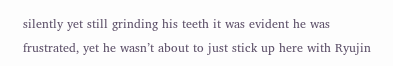silently yet still grinding his teeth it was evident he was frustrated, yet he wasn’t about to just stick up here with Ryujin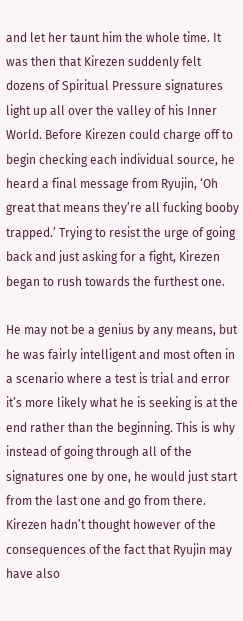and let her taunt him the whole time. It was then that Kirezen suddenly felt dozens of Spiritual Pressure signatures light up all over the valley of his Inner World. Before Kirezen could charge off to begin checking each individual source, he heard a final message from Ryujin, ‘Oh great that means they’re all fucking booby trapped.’ Trying to resist the urge of going back and just asking for a fight, Kirezen began to rush towards the furthest one.

He may not be a genius by any means, but he was fairly intelligent and most often in a scenario where a test is trial and error it’s more likely what he is seeking is at the end rather than the beginning. This is why instead of going through all of the signatures one by one, he would just start from the last one and go from there. Kirezen hadn’t thought however of the consequences of the fact that Ryujin may have also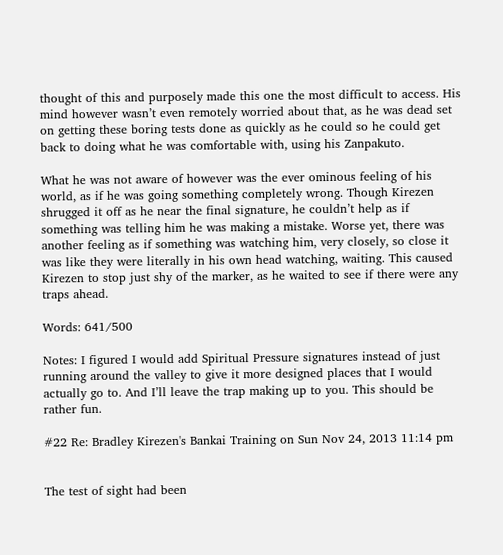thought of this and purposely made this one the most difficult to access. His mind however wasn’t even remotely worried about that, as he was dead set on getting these boring tests done as quickly as he could so he could get back to doing what he was comfortable with, using his Zanpakuto.

What he was not aware of however was the ever ominous feeling of his world, as if he was going something completely wrong. Though Kirezen shrugged it off as he near the final signature, he couldn’t help as if something was telling him he was making a mistake. Worse yet, there was another feeling as if something was watching him, very closely, so close it was like they were literally in his own head watching, waiting. This caused Kirezen to stop just shy of the marker, as he waited to see if there were any traps ahead.

Words: 641/500

Notes: I figured I would add Spiritual Pressure signatures instead of just running around the valley to give it more designed places that I would actually go to. And I’ll leave the trap making up to you. This should be rather fun.

#22 Re: Bradley Kirezen's Bankai Training on Sun Nov 24, 2013 11:14 pm


The test of sight had been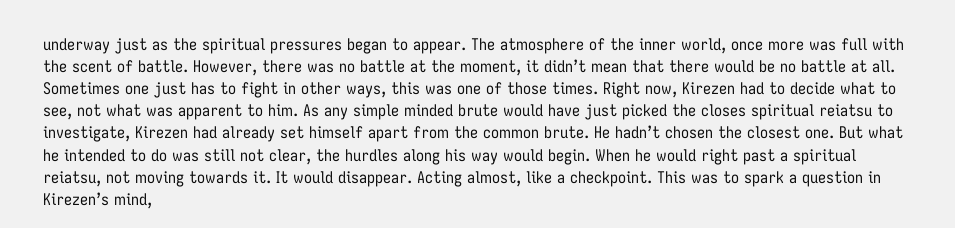underway just as the spiritual pressures began to appear. The atmosphere of the inner world, once more was full with the scent of battle. However, there was no battle at the moment, it didn’t mean that there would be no battle at all. Sometimes one just has to fight in other ways, this was one of those times. Right now, Kirezen had to decide what to see, not what was apparent to him. As any simple minded brute would have just picked the closes spiritual reiatsu to investigate, Kirezen had already set himself apart from the common brute. He hadn’t chosen the closest one. But what he intended to do was still not clear, the hurdles along his way would begin. When he would right past a spiritual reiatsu, not moving towards it. It would disappear. Acting almost, like a checkpoint. This was to spark a question in Kirezen’s mind,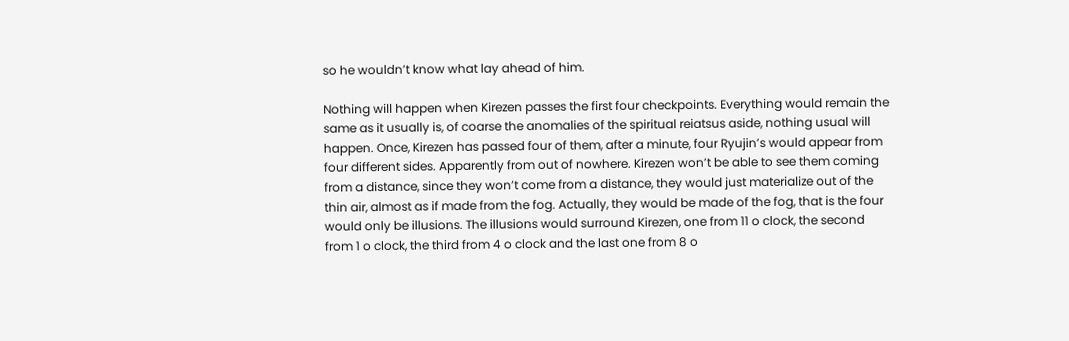so he wouldn’t know what lay ahead of him.

Nothing will happen when Kirezen passes the first four checkpoints. Everything would remain the same as it usually is, of coarse the anomalies of the spiritual reiatsus aside, nothing usual will happen. Once, Kirezen has passed four of them, after a minute, four Ryujin’s would appear from four different sides. Apparently from out of nowhere. Kirezen won’t be able to see them coming from a distance, since they won’t come from a distance, they would just materialize out of the thin air, almost as if made from the fog. Actually, they would be made of the fog, that is the four would only be illusions. The illusions would surround Kirezen, one from 11 o clock, the second from 1 o clock, the third from 4 o clock and the last one from 8 o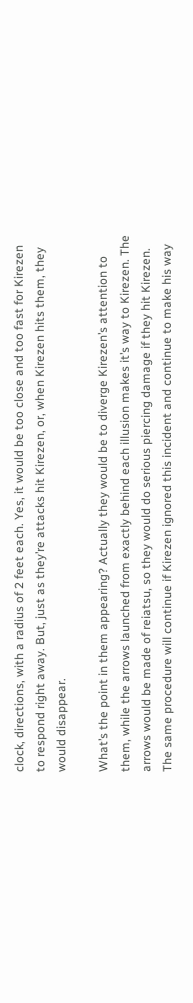clock, directions, with a radius of 2 feet each. Yes, it would be too close and too fast for Kirezen to respond right away. But, just as they’re attacks hit Kirezen, or, when Kirezen hits them, they would disappear.

What’s the point in them appearing? Actually they would be to diverge Kirezen’s attention to them, while the arrows launched from exactly behind each illusion makes it’s way to Kirezen. The arrows would be made of reiatsu, so they would do serious piercing damage if they hit Kirezen. The same procedure will continue if Kirezen ignored this incident and continue to make his way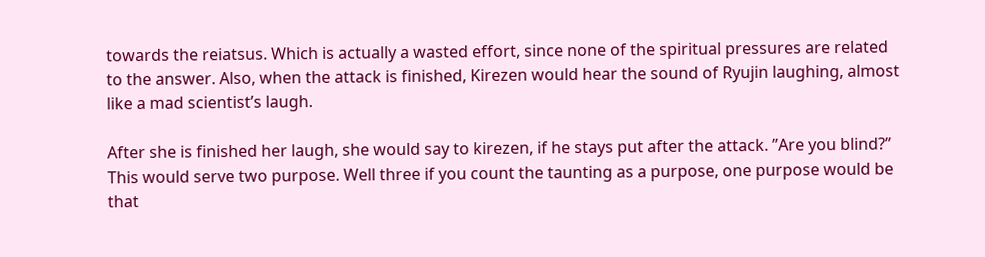towards the reiatsus. Which is actually a wasted effort, since none of the spiritual pressures are related to the answer. Also, when the attack is finished, Kirezen would hear the sound of Ryujin laughing, almost like a mad scientist’s laugh.

After she is finished her laugh, she would say to kirezen, if he stays put after the attack. ”Are you blind?” This would serve two purpose. Well three if you count the taunting as a purpose, one purpose would be that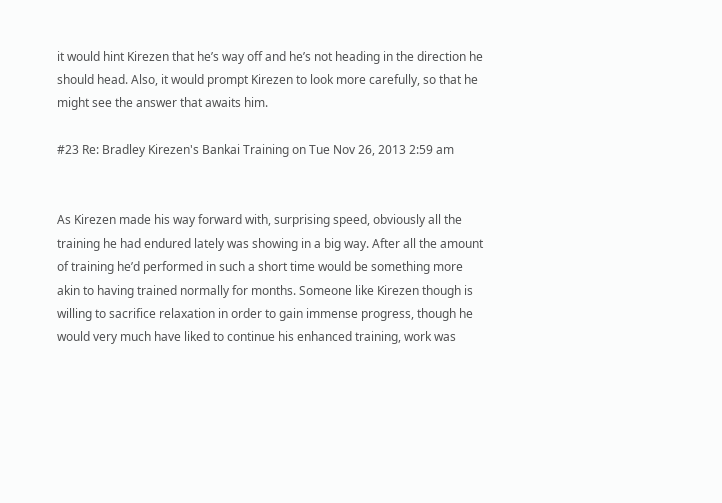it would hint Kirezen that he’s way off and he’s not heading in the direction he should head. Also, it would prompt Kirezen to look more carefully, so that he might see the answer that awaits him.

#23 Re: Bradley Kirezen's Bankai Training on Tue Nov 26, 2013 2:59 am


As Kirezen made his way forward with, surprising speed, obviously all the training he had endured lately was showing in a big way. After all the amount of training he’d performed in such a short time would be something more akin to having trained normally for months. Someone like Kirezen though is willing to sacrifice relaxation in order to gain immense progress, though he would very much have liked to continue his enhanced training, work was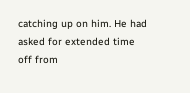catching up on him. He had asked for extended time off from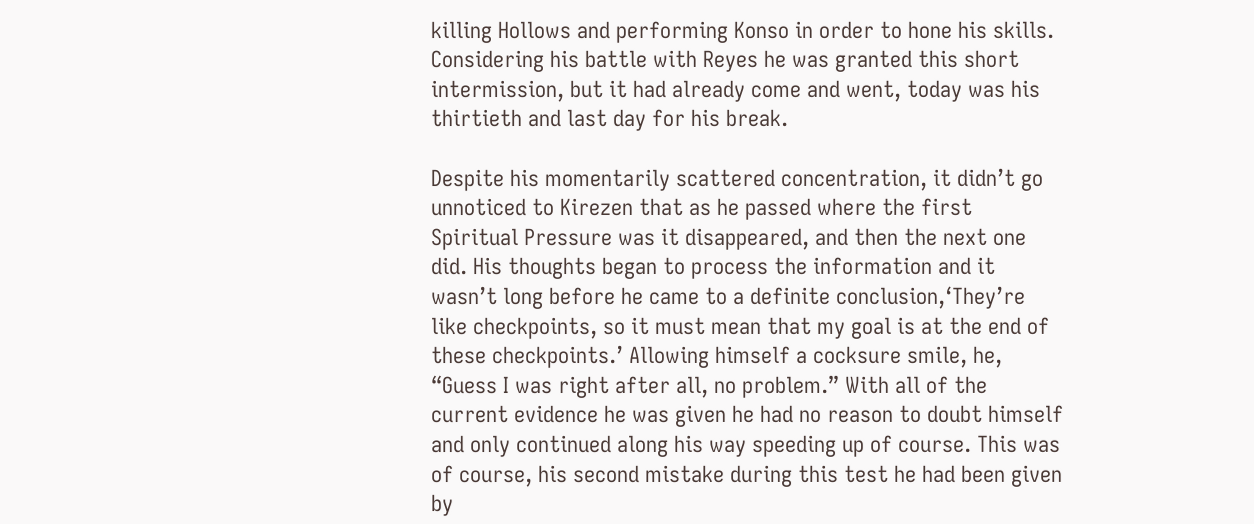killing Hollows and performing Konso in order to hone his skills. Considering his battle with Reyes he was granted this short intermission, but it had already come and went, today was his thirtieth and last day for his break.

Despite his momentarily scattered concentration, it didn’t go unnoticed to Kirezen that as he passed where the first Spiritual Pressure was it disappeared, and then the next one did. His thoughts began to process the information and it wasn’t long before he came to a definite conclusion,‘They’re like checkpoints, so it must mean that my goal is at the end of these checkpoints.’ Allowing himself a cocksure smile, he, “Guess I was right after all, no problem.” With all of the current evidence he was given he had no reason to doubt himself and only continued along his way speeding up of course. This was of course, his second mistake during this test he had been given by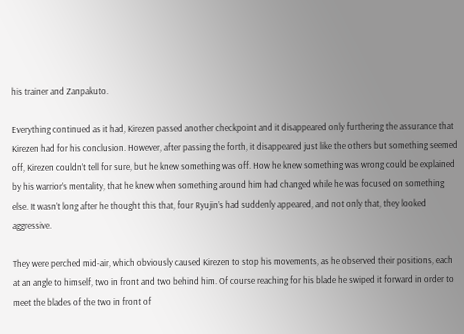his trainer and Zanpakuto.

Everything continued as it had, Kirezen passed another checkpoint and it disappeared only furthering the assurance that Kirezen had for his conclusion. However, after passing the forth, it disappeared just like the others but something seemed off, Kirezen couldn’t tell for sure, but he knew something was off. How he knew something was wrong could be explained by his warrior’s mentality, that he knew when something around him had changed while he was focused on something else. It wasn’t long after he thought this that, four Ryujin’s had suddenly appeared, and not only that, they looked aggressive.

They were perched mid-air, which obviously caused Kirezen to stop his movements, as he observed their positions, each at an angle to himself, two in front and two behind him. Of course reaching for his blade he swiped it forward in order to meet the blades of the two in front of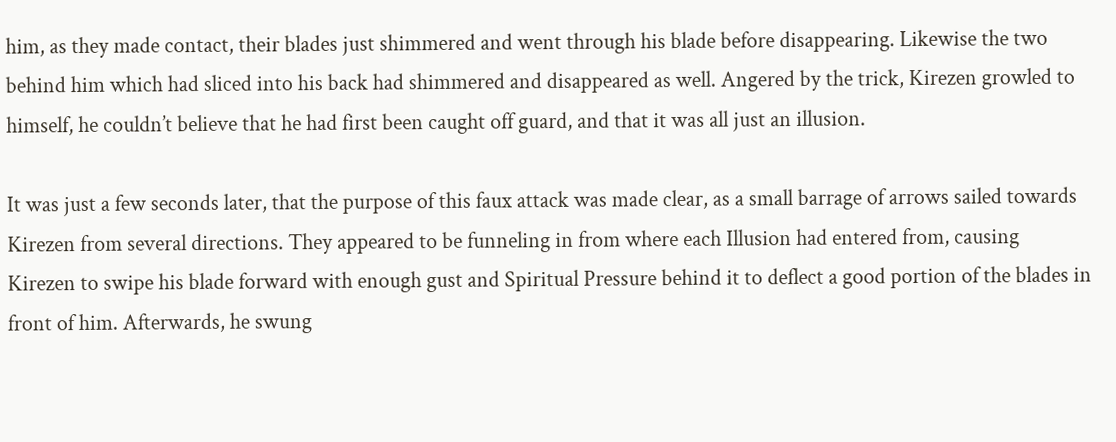him, as they made contact, their blades just shimmered and went through his blade before disappearing. Likewise the two behind him which had sliced into his back had shimmered and disappeared as well. Angered by the trick, Kirezen growled to himself, he couldn’t believe that he had first been caught off guard, and that it was all just an illusion.

It was just a few seconds later, that the purpose of this faux attack was made clear, as a small barrage of arrows sailed towards Kirezen from several directions. They appeared to be funneling in from where each Illusion had entered from, causing Kirezen to swipe his blade forward with enough gust and Spiritual Pressure behind it to deflect a good portion of the blades in front of him. Afterwards, he swung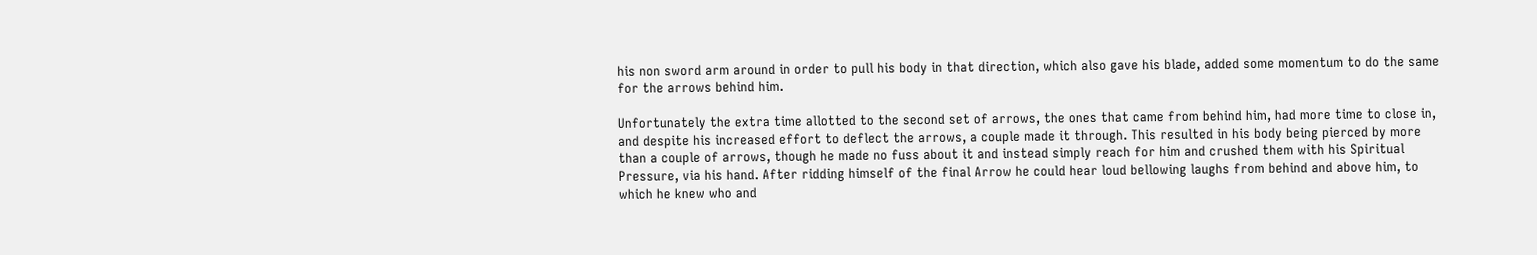his non sword arm around in order to pull his body in that direction, which also gave his blade, added some momentum to do the same for the arrows behind him.

Unfortunately the extra time allotted to the second set of arrows, the ones that came from behind him, had more time to close in, and despite his increased effort to deflect the arrows, a couple made it through. This resulted in his body being pierced by more than a couple of arrows, though he made no fuss about it and instead simply reach for him and crushed them with his Spiritual Pressure, via his hand. After ridding himself of the final Arrow he could hear loud bellowing laughs from behind and above him, to which he knew who and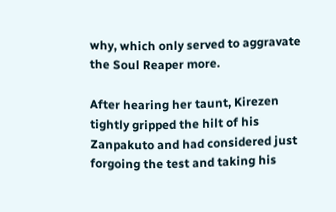why, which only served to aggravate the Soul Reaper more.

After hearing her taunt, Kirezen tightly gripped the hilt of his Zanpakuto and had considered just forgoing the test and taking his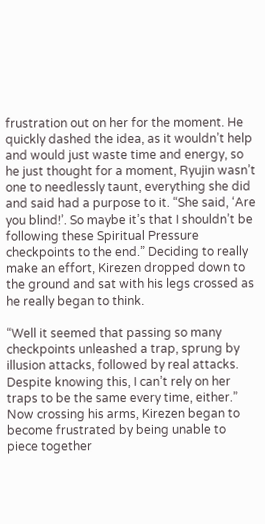frustration out on her for the moment. He quickly dashed the idea, as it wouldn’t help and would just waste time and energy, so he just thought for a moment, Ryujin wasn’t one to needlessly taunt, everything she did and said had a purpose to it. “She said, ‘Are you blind!’. So maybe it’s that I shouldn’t be following these Spiritual Pressure checkpoints to the end.” Deciding to really make an effort, Kirezen dropped down to the ground and sat with his legs crossed as he really began to think.

“Well it seemed that passing so many checkpoints unleashed a trap, sprung by illusion attacks, followed by real attacks. Despite knowing this, I can’t rely on her traps to be the same every time, either.” Now crossing his arms, Kirezen began to become frustrated by being unable to piece together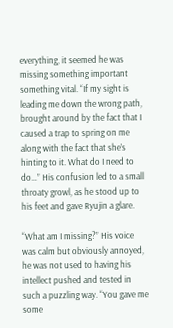everything, it seemed he was missing something important something vital. “If my sight is leading me down the wrong path, brought around by the fact that I caused a trap to spring on me along with the fact that she’s hinting to it. What do I need to do…” His confusion led to a small throaty growl, as he stood up to his feet and gave Ryujin a glare.

“What am I missing?” His voice was calm but obviously annoyed, he was not used to having his intellect pushed and tested in such a puzzling way. “You gave me some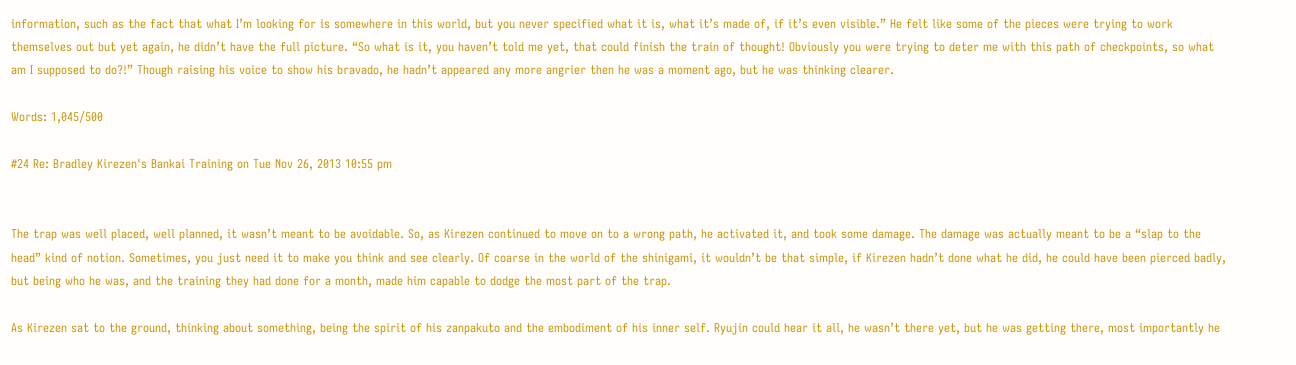information, such as the fact that what I’m looking for is somewhere in this world, but you never specified what it is, what it’s made of, if it’s even visible.” He felt like some of the pieces were trying to work themselves out but yet again, he didn’t have the full picture. “So what is it, you haven’t told me yet, that could finish the train of thought! Obviously you were trying to deter me with this path of checkpoints, so what am I supposed to do?!” Though raising his voice to show his bravado, he hadn’t appeared any more angrier then he was a moment ago, but he was thinking clearer.

Words: 1,045/500

#24 Re: Bradley Kirezen's Bankai Training on Tue Nov 26, 2013 10:55 pm


The trap was well placed, well planned, it wasn’t meant to be avoidable. So, as Kirezen continued to move on to a wrong path, he activated it, and took some damage. The damage was actually meant to be a “slap to the head” kind of notion. Sometimes, you just need it to make you think and see clearly. Of coarse in the world of the shinigami, it wouldn’t be that simple, if Kirezen hadn’t done what he did, he could have been pierced badly, but being who he was, and the training they had done for a month, made him capable to dodge the most part of the trap.

As Kirezen sat to the ground, thinking about something, being the spirit of his zanpakuto and the embodiment of his inner self. Ryujin could hear it all, he wasn’t there yet, but he was getting there, most importantly he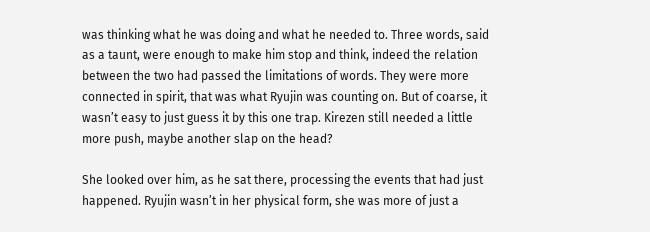was thinking what he was doing and what he needed to. Three words, said as a taunt, were enough to make him stop and think, indeed the relation between the two had passed the limitations of words. They were more connected in spirit, that was what Ryujin was counting on. But of coarse, it wasn’t easy to just guess it by this one trap. Kirezen still needed a little more push, maybe another slap on the head?

She looked over him, as he sat there, processing the events that had just happened. Ryujin wasn’t in her physical form, she was more of just a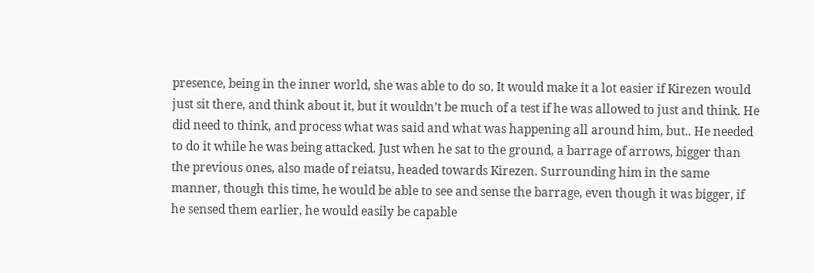presence, being in the inner world, she was able to do so. It would make it a lot easier if Kirezen would just sit there, and think about it, but it wouldn’t be much of a test if he was allowed to just and think. He did need to think, and process what was said and what was happening all around him, but.. He needed to do it while he was being attacked. Just when he sat to the ground, a barrage of arrows, bigger than the previous ones, also made of reiatsu, headed towards Kirezen. Surrounding him in the same manner, though this time, he would be able to see and sense the barrage, even though it was bigger, if he sensed them earlier, he would easily be capable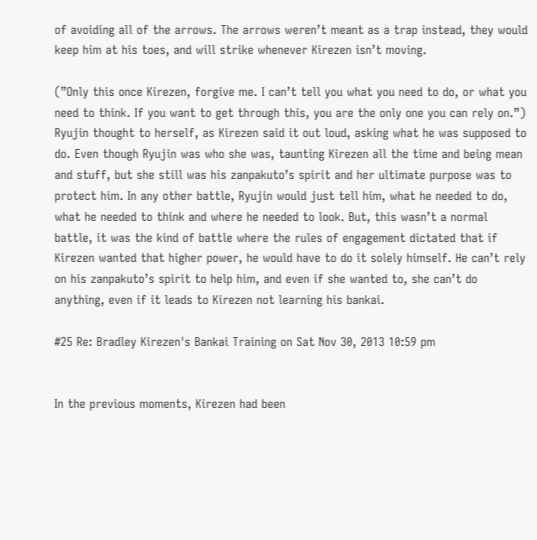of avoiding all of the arrows. The arrows weren’t meant as a trap instead, they would keep him at his toes, and will strike whenever Kirezen isn’t moving.

(”Only this once Kirezen, forgive me. I can’t tell you what you need to do, or what you need to think. If you want to get through this, you are the only one you can rely on.”) Ryujin thought to herself, as Kirezen said it out loud, asking what he was supposed to do. Even though Ryujin was who she was, taunting Kirezen all the time and being mean and stuff, but she still was his zanpakuto’s spirit and her ultimate purpose was to protect him. In any other battle, Ryujin would just tell him, what he needed to do, what he needed to think and where he needed to look. But, this wasn’t a normal battle, it was the kind of battle where the rules of engagement dictated that if Kirezen wanted that higher power, he would have to do it solely himself. He can’t rely on his zanpakuto’s spirit to help him, and even if she wanted to, she can’t do anything, even if it leads to Kirezen not learning his bankai.

#25 Re: Bradley Kirezen's Bankai Training on Sat Nov 30, 2013 10:59 pm


In the previous moments, Kirezen had been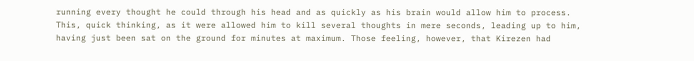running every thought he could through his head and as quickly as his brain would allow him to process. This, quick thinking, as it were allowed him to kill several thoughts in mere seconds, leading up to him, having just been sat on the ground for minutes at maximum. Those feeling, however, that Kirezen had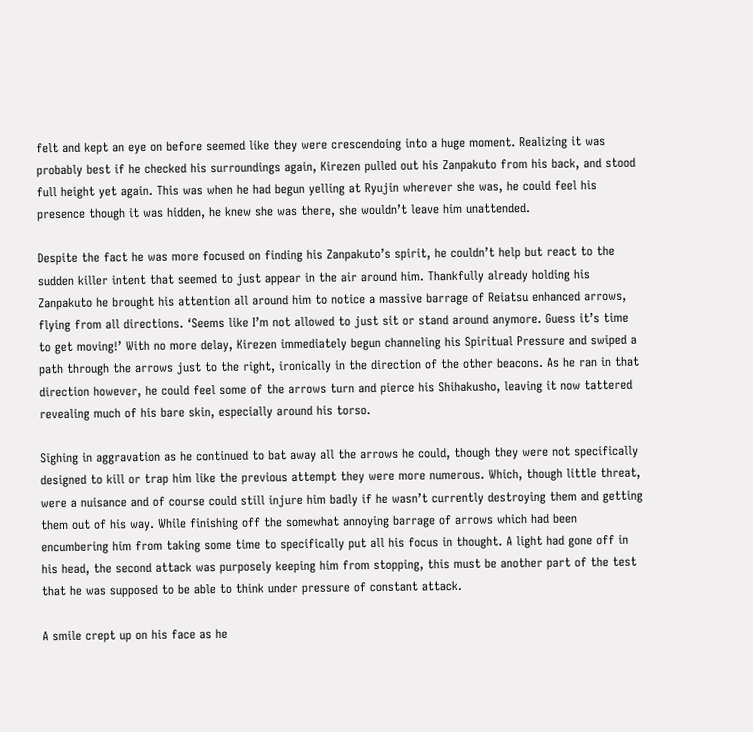felt and kept an eye on before seemed like they were crescendoing into a huge moment. Realizing it was probably best if he checked his surroundings again, Kirezen pulled out his Zanpakuto from his back, and stood full height yet again. This was when he had begun yelling at Ryujin wherever she was, he could feel his presence though it was hidden, he knew she was there, she wouldn’t leave him unattended.

Despite the fact he was more focused on finding his Zanpakuto’s spirit, he couldn’t help but react to the sudden killer intent that seemed to just appear in the air around him. Thankfully already holding his Zanpakuto he brought his attention all around him to notice a massive barrage of Reiatsu enhanced arrows, flying from all directions. ‘Seems like I’m not allowed to just sit or stand around anymore. Guess it’s time to get moving!’ With no more delay, Kirezen immediately begun channeling his Spiritual Pressure and swiped a path through the arrows just to the right, ironically in the direction of the other beacons. As he ran in that direction however, he could feel some of the arrows turn and pierce his Shihakusho, leaving it now tattered revealing much of his bare skin, especially around his torso.

Sighing in aggravation as he continued to bat away all the arrows he could, though they were not specifically designed to kill or trap him like the previous attempt they were more numerous. Which, though little threat, were a nuisance and of course could still injure him badly if he wasn’t currently destroying them and getting them out of his way. While finishing off the somewhat annoying barrage of arrows which had been encumbering him from taking some time to specifically put all his focus in thought. A light had gone off in his head, the second attack was purposely keeping him from stopping, this must be another part of the test that he was supposed to be able to think under pressure of constant attack.

A smile crept up on his face as he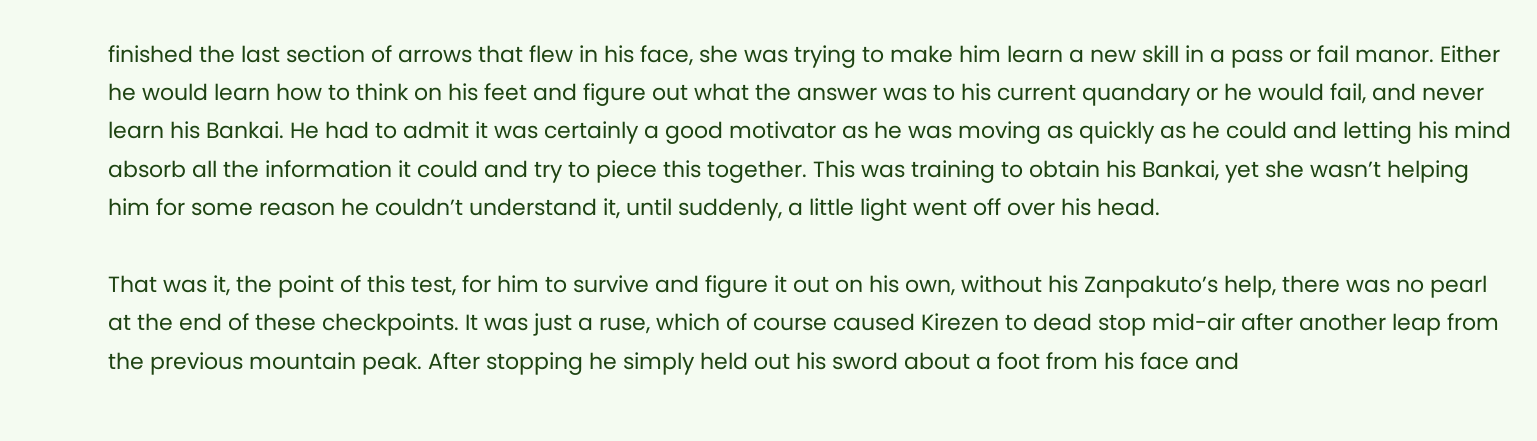finished the last section of arrows that flew in his face, she was trying to make him learn a new skill in a pass or fail manor. Either he would learn how to think on his feet and figure out what the answer was to his current quandary or he would fail, and never learn his Bankai. He had to admit it was certainly a good motivator as he was moving as quickly as he could and letting his mind absorb all the information it could and try to piece this together. This was training to obtain his Bankai, yet she wasn’t helping him for some reason he couldn’t understand it, until suddenly, a little light went off over his head.

That was it, the point of this test, for him to survive and figure it out on his own, without his Zanpakuto’s help, there was no pearl at the end of these checkpoints. It was just a ruse, which of course caused Kirezen to dead stop mid-air after another leap from the previous mountain peak. After stopping he simply held out his sword about a foot from his face and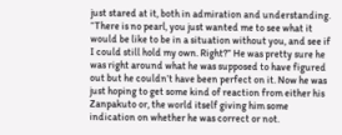just stared at it, both in admiration and understanding. “There is no pearl, you just wanted me to see what it would be like to be in a situation without you, and see if I could still hold my own. Right?” He was pretty sure he was right around what he was supposed to have figured out but he couldn’t have been perfect on it. Now he was just hoping to get some kind of reaction from either his Zanpakuto or, the world itself giving him some indication on whether he was correct or not.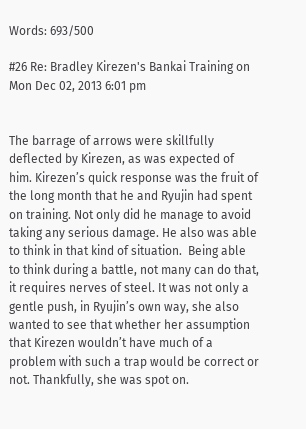Words: 693/500

#26 Re: Bradley Kirezen's Bankai Training on Mon Dec 02, 2013 6:01 pm


The barrage of arrows were skillfully deflected by Kirezen, as was expected of him. Kirezen’s quick response was the fruit of the long month that he and Ryujin had spent on training. Not only did he manage to avoid taking any serious damage. He also was able to think in that kind of situation.  Being able to think during a battle, not many can do that, it requires nerves of steel. It was not only a gentle push, in Ryujin’s own way, she also wanted to see that whether her assumption that Kirezen wouldn’t have much of a problem with such a trap would be correct or not. Thankfully, she was spot on.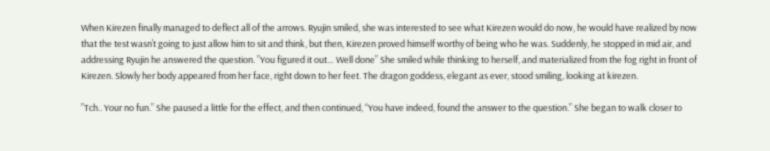When Kirezen finally managed to deflect all of the arrows. Ryujin smiled, she was interested to see what Kirezen would do now, he would have realized by now that the test wasn’t going to just allow him to sit and think, but then, Kirezen proved himself worthy of being who he was. Suddenly, he stopped in mid air, and addressing Ryujin he answered the question. ”You figured it out… Well done” She smiled while thinking to herself, and materialized from the fog right in front of Kirezen. Slowly her body appeared from her face, right down to her feet. The dragon goddess, elegant as ever, stood smiling, looking at kirezen.

”Tch.. Your no fun.” She paused a little for the effect, and then continued, “You have indeed, found the answer to the question.” She began to walk closer to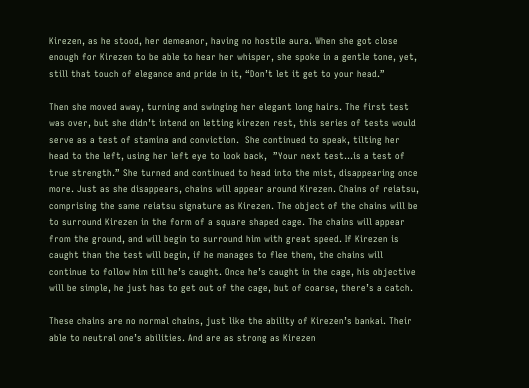Kirezen, as he stood, her demeanor, having no hostile aura. When she got close enough for Kirezen to be able to hear her whisper, she spoke in a gentle tone, yet, still that touch of elegance and pride in it, “Don’t let it get to your head.”

Then she moved away, turning and swinging her elegant long hairs. The first test was over, but she didn’t intend on letting kirezen rest, this series of tests would serve as a test of stamina and conviction.  She continued to speak, tilting her head to the left, using her left eye to look back,  ”Your next test…is a test of true strength.” She turned and continued to head into the mist, disappearing once more. Just as she disappears, chains will appear around Kirezen. Chains of reiatsu, comprising the same reiatsu signature as Kirezen. The object of the chains will be to surround Kirezen in the form of a square shaped cage. The chains will appear from the ground, and will begin to surround him with great speed. If Kirezen is caught than the test will begin, if he manages to flee them, the chains will continue to follow him till he’s caught. Once he’s caught in the cage, his objective will be simple, he just has to get out of the cage, but of coarse, there’s a catch.

These chains are no normal chains, just like the ability of Kirezen’s bankai. Their able to neutral one’s abilities. And are as strong as Kirezen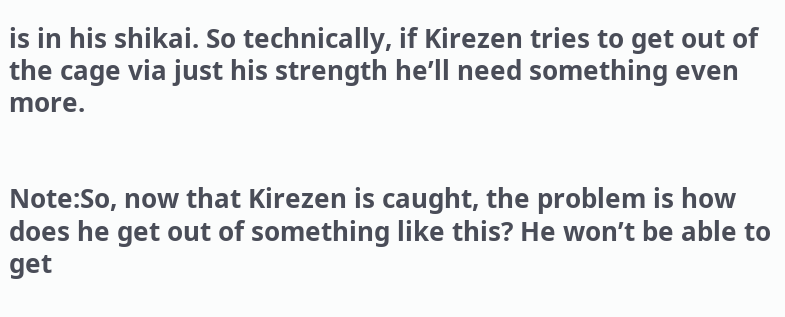is in his shikai. So technically, if Kirezen tries to get out of the cage via just his strength he’ll need something even more.


Note:So, now that Kirezen is caught, the problem is how does he get out of something like this? He won’t be able to get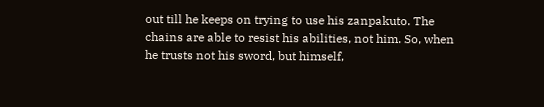out till he keeps on trying to use his zanpakuto. The chains are able to resist his abilities, not him. So, when he trusts not his sword, but himself,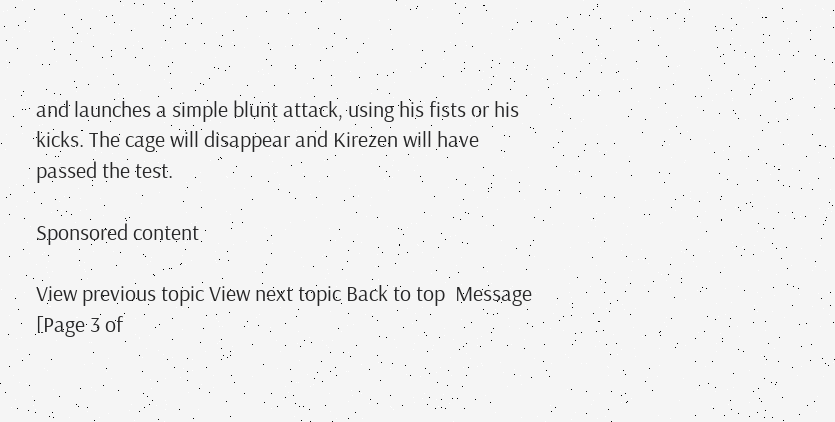and launches a simple blunt attack, using his fists or his kicks. The cage will disappear and Kirezen will have passed the test.

Sponsored content

View previous topic View next topic Back to top  Message [Page 3 of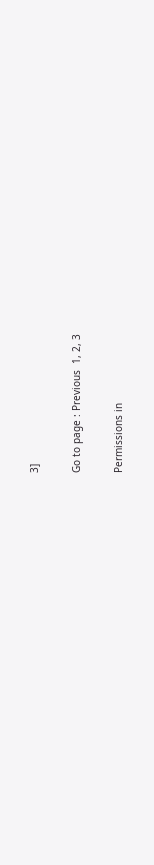3]

Go to page : Previous  1, 2, 3

Permissions in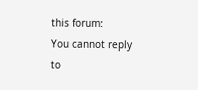this forum:
You cannot reply to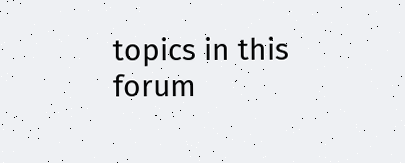topics in this forum